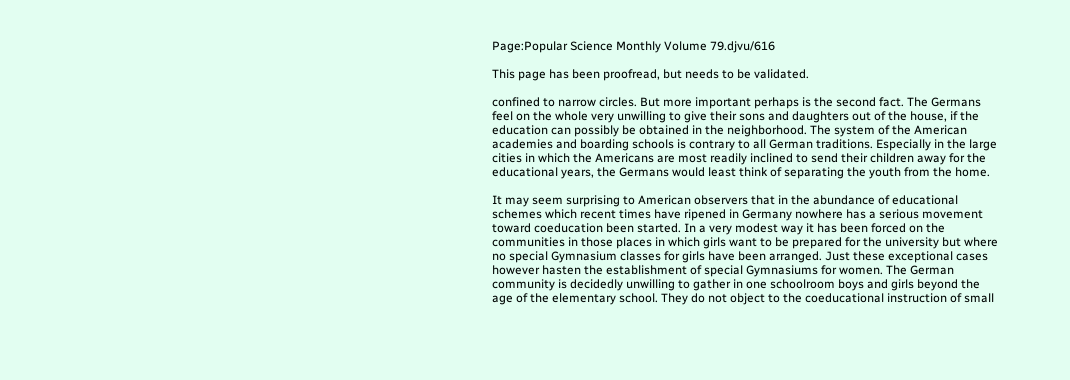Page:Popular Science Monthly Volume 79.djvu/616

This page has been proofread, but needs to be validated.

confined to narrow circles. But more important perhaps is the second fact. The Germans feel on the whole very unwilling to give their sons and daughters out of the house, if the education can possibly be obtained in the neighborhood. The system of the American academies and boarding schools is contrary to all German traditions. Especially in the large cities in which the Americans are most readily inclined to send their children away for the educational years, the Germans would least think of separating the youth from the home.

It may seem surprising to American observers that in the abundance of educational schemes which recent times have ripened in Germany nowhere has a serious movement toward coeducation been started. In a very modest way it has been forced on the communities in those places in which girls want to be prepared for the university but where no special Gymnasium classes for girls have been arranged. Just these exceptional cases however hasten the establishment of special Gymnasiums for women. The German community is decidedly unwilling to gather in one schoolroom boys and girls beyond the age of the elementary school. They do not object to the coeducational instruction of small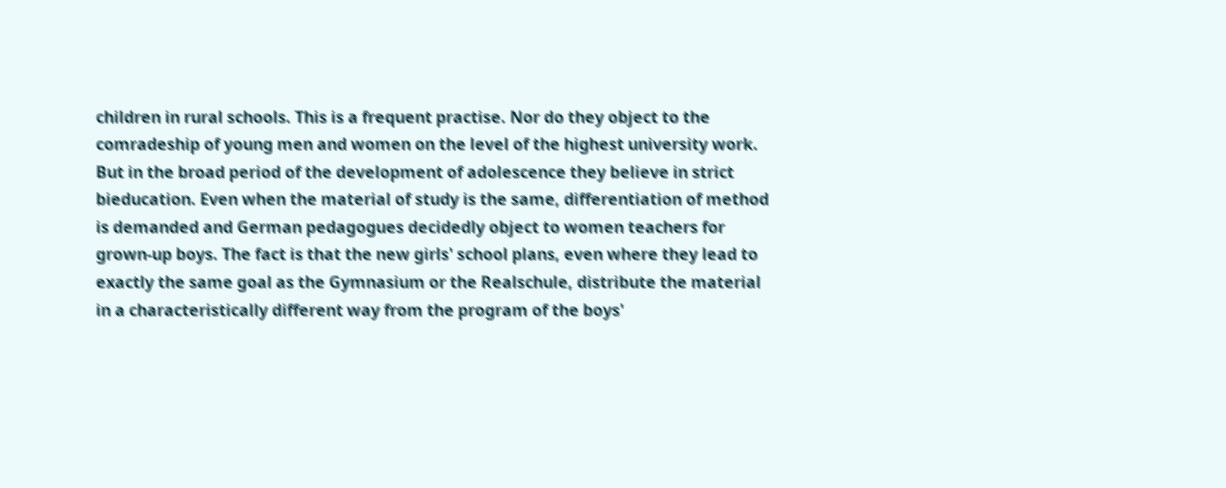children in rural schools. This is a frequent practise. Nor do they object to the comradeship of young men and women on the level of the highest university work. But in the broad period of the development of adolescence they believe in strict bieducation. Even when the material of study is the same, differentiation of method is demanded and German pedagogues decidedly object to women teachers for grown-up boys. The fact is that the new girls' school plans, even where they lead to exactly the same goal as the Gymnasium or the Realschule, distribute the material in a characteristically different way from the program of the boys'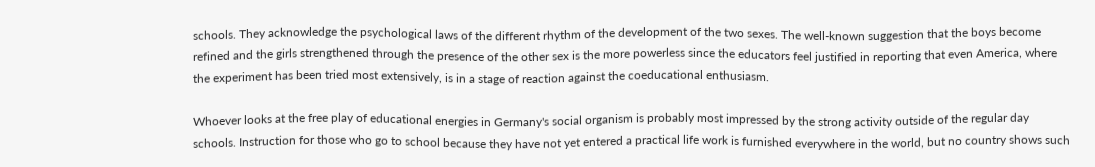schools. They acknowledge the psychological laws of the different rhythm of the development of the two sexes. The well-known suggestion that the boys become refined and the girls strengthened through the presence of the other sex is the more powerless since the educators feel justified in reporting that even America, where the experiment has been tried most extensively, is in a stage of reaction against the coeducational enthusiasm.

Whoever looks at the free play of educational energies in Germany's social organism is probably most impressed by the strong activity outside of the regular day schools. Instruction for those who go to school because they have not yet entered a practical life work is furnished everywhere in the world, but no country shows such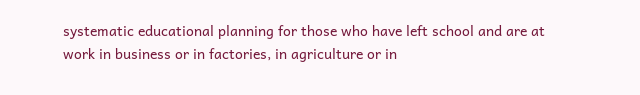systematic educational planning for those who have left school and are at work in business or in factories, in agriculture or in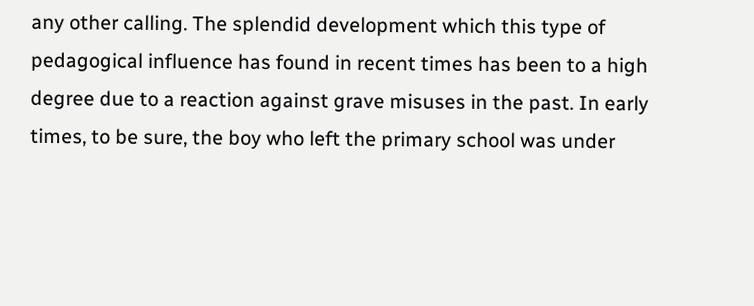any other calling. The splendid development which this type of pedagogical influence has found in recent times has been to a high degree due to a reaction against grave misuses in the past. In early times, to be sure, the boy who left the primary school was under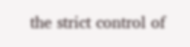the strict control of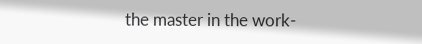the master in the work-